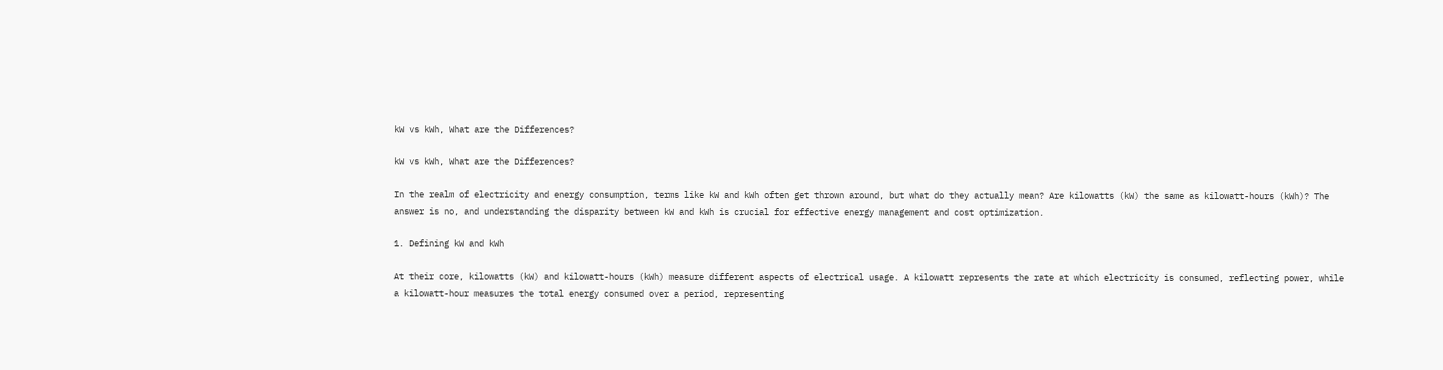kW vs kWh, What are the Differences?

kW vs kWh, What are the Differences?

In the realm of electricity and energy consumption, terms like kW and kWh often get thrown around, but what do they actually mean? Are kilowatts (kW) the same as kilowatt-hours (kWh)? The answer is no, and understanding the disparity between kW and kWh is crucial for effective energy management and cost optimization.

1. Defining kW and kWh

At their core, kilowatts (kW) and kilowatt-hours (kWh) measure different aspects of electrical usage. A kilowatt represents the rate at which electricity is consumed, reflecting power, while a kilowatt-hour measures the total energy consumed over a period, representing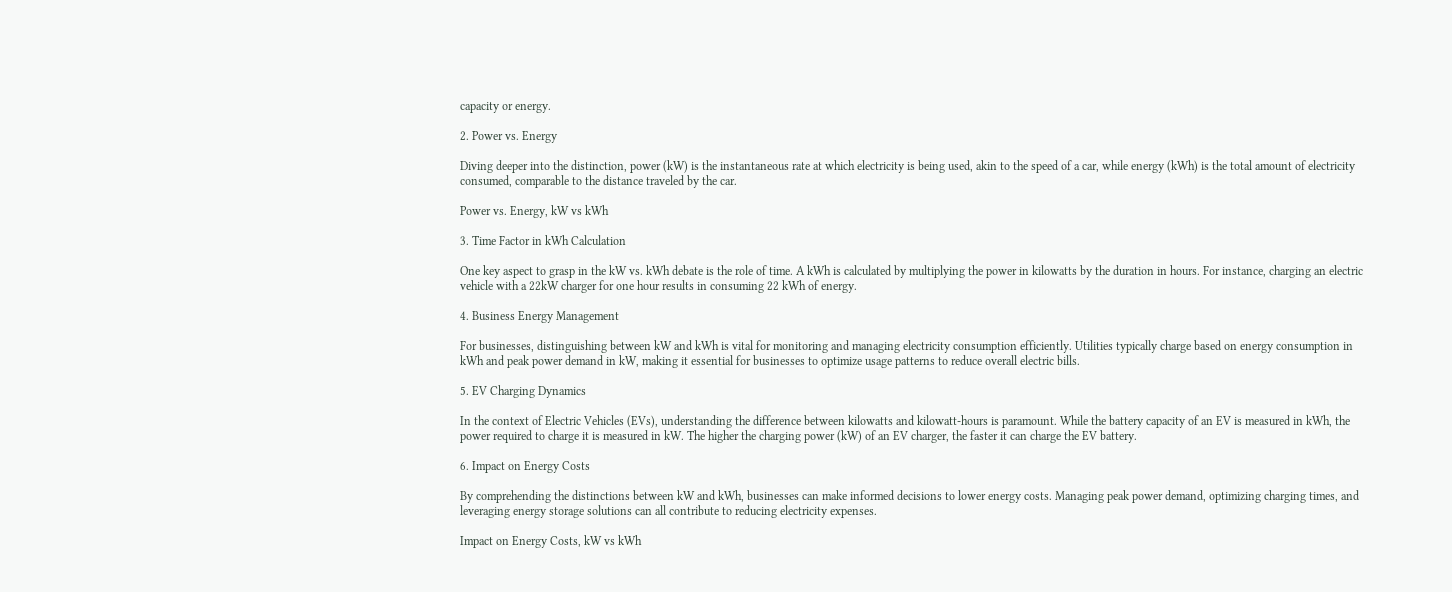capacity or energy.

2. Power vs. Energy

Diving deeper into the distinction, power (kW) is the instantaneous rate at which electricity is being used, akin to the speed of a car, while energy (kWh) is the total amount of electricity consumed, comparable to the distance traveled by the car.

Power vs. Energy, kW vs kWh

3. Time Factor in kWh Calculation

One key aspect to grasp in the kW vs. kWh debate is the role of time. A kWh is calculated by multiplying the power in kilowatts by the duration in hours. For instance, charging an electric vehicle with a 22kW charger for one hour results in consuming 22 kWh of energy.

4. Business Energy Management

For businesses, distinguishing between kW and kWh is vital for monitoring and managing electricity consumption efficiently. Utilities typically charge based on energy consumption in kWh and peak power demand in kW, making it essential for businesses to optimize usage patterns to reduce overall electric bills.

5. EV Charging Dynamics

In the context of Electric Vehicles (EVs), understanding the difference between kilowatts and kilowatt-hours is paramount. While the battery capacity of an EV is measured in kWh, the power required to charge it is measured in kW. The higher the charging power (kW) of an EV charger, the faster it can charge the EV battery.

6. Impact on Energy Costs

By comprehending the distinctions between kW and kWh, businesses can make informed decisions to lower energy costs. Managing peak power demand, optimizing charging times, and leveraging energy storage solutions can all contribute to reducing electricity expenses.

Impact on Energy Costs, kW vs kWh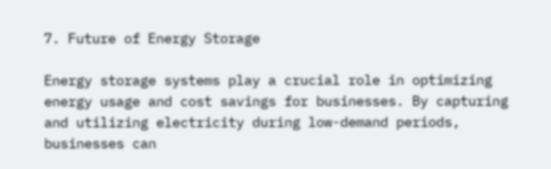7. Future of Energy Storage

Energy storage systems play a crucial role in optimizing energy usage and cost savings for businesses. By capturing and utilizing electricity during low-demand periods, businesses can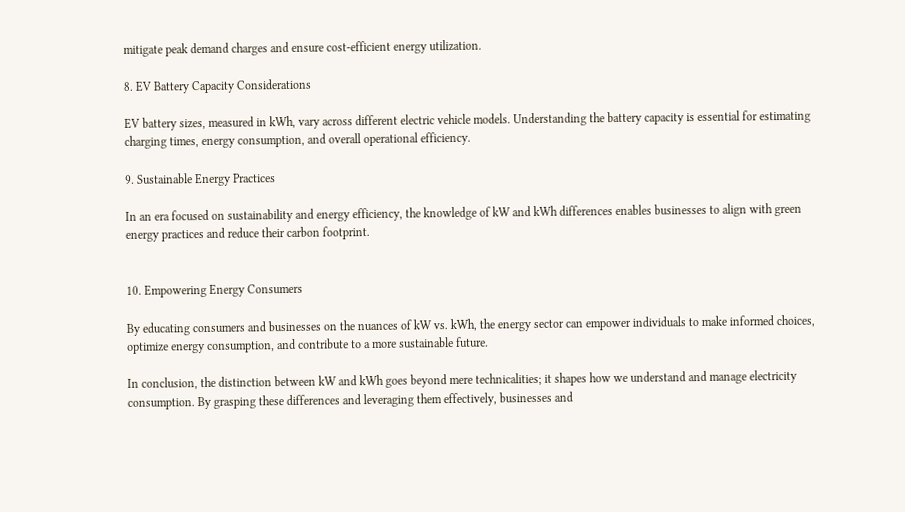mitigate peak demand charges and ensure cost-efficient energy utilization.

8. EV Battery Capacity Considerations

EV battery sizes, measured in kWh, vary across different electric vehicle models. Understanding the battery capacity is essential for estimating charging times, energy consumption, and overall operational efficiency.

9. Sustainable Energy Practices

In an era focused on sustainability and energy efficiency, the knowledge of kW and kWh differences enables businesses to align with green energy practices and reduce their carbon footprint.


10. Empowering Energy Consumers

By educating consumers and businesses on the nuances of kW vs. kWh, the energy sector can empower individuals to make informed choices, optimize energy consumption, and contribute to a more sustainable future.

In conclusion, the distinction between kW and kWh goes beyond mere technicalities; it shapes how we understand and manage electricity consumption. By grasping these differences and leveraging them effectively, businesses and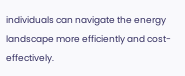individuals can navigate the energy landscape more efficiently and cost-effectively.